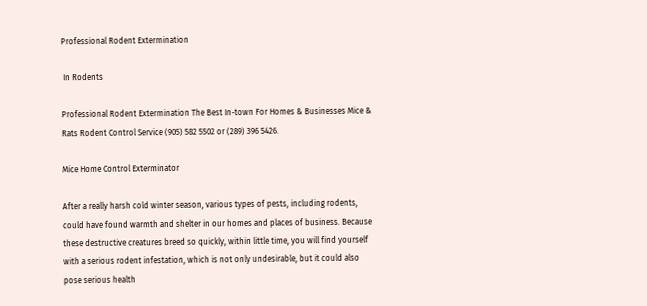Professional Rodent Extermination

 In Rodents

Professional Rodent Extermination The Best In-town For Homes & Businesses Mice & Rats Rodent Control Service (905) 582 5502 or (289) 396 5426.

Mice Home Control Exterminator

After a really harsh cold winter season, various types of pests, including rodents, could have found warmth and shelter in our homes and places of business. Because these destructive creatures breed so quickly, within little time, you will find yourself with a serious rodent infestation, which is not only undesirable, but it could also pose serious health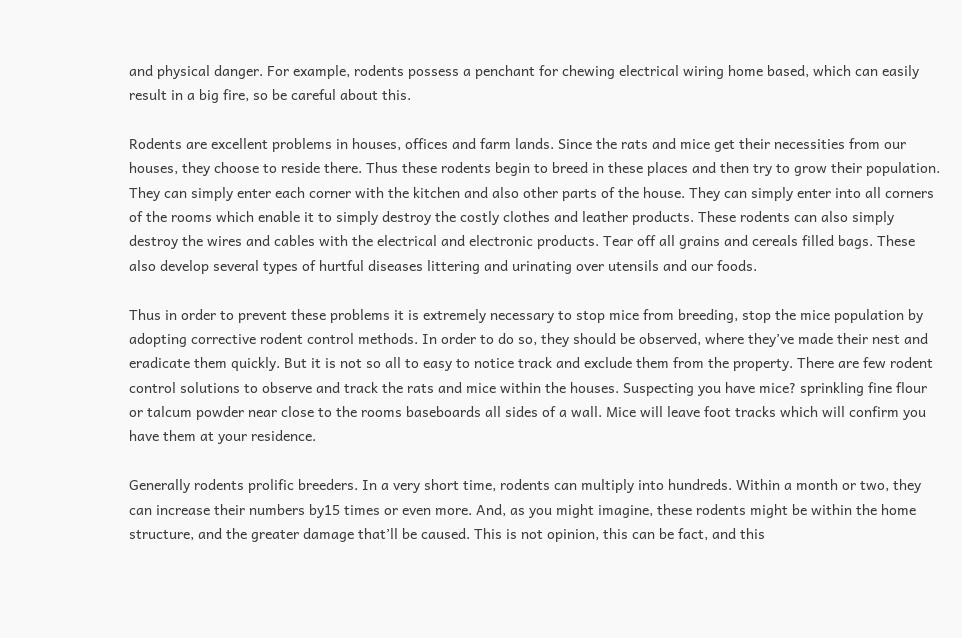and physical danger. For example, rodents possess a penchant for chewing electrical wiring home based, which can easily result in a big fire, so be careful about this.

Rodents are excellent problems in houses, offices and farm lands. Since the rats and mice get their necessities from our houses, they choose to reside there. Thus these rodents begin to breed in these places and then try to grow their population. They can simply enter each corner with the kitchen and also other parts of the house. They can simply enter into all corners of the rooms which enable it to simply destroy the costly clothes and leather products. These rodents can also simply destroy the wires and cables with the electrical and electronic products. Tear off all grains and cereals filled bags. These also develop several types of hurtful diseases littering and urinating over utensils and our foods.

Thus in order to prevent these problems it is extremely necessary to stop mice from breeding, stop the mice population by adopting corrective rodent control methods. In order to do so, they should be observed, where they’ve made their nest and eradicate them quickly. But it is not so all to easy to notice track and exclude them from the property. There are few rodent control solutions to observe and track the rats and mice within the houses. Suspecting you have mice? sprinkling fine flour or talcum powder near close to the rooms baseboards all sides of a wall. Mice will leave foot tracks which will confirm you have them at your residence.

Generally rodents prolific breeders. In a very short time, rodents can multiply into hundreds. Within a month or two, they can increase their numbers by15 times or even more. And, as you might imagine, these rodents might be within the home structure, and the greater damage that’ll be caused. This is not opinion, this can be fact, and this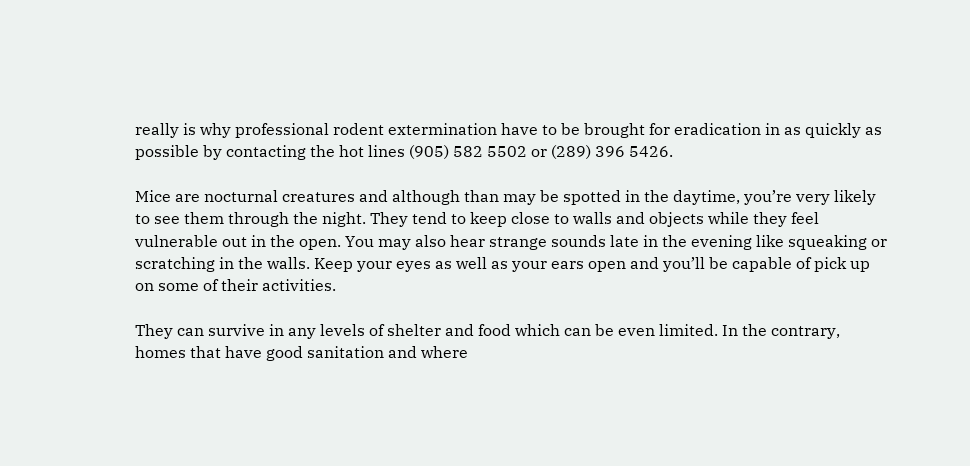really is why professional rodent extermination have to be brought for eradication in as quickly as possible by contacting the hot lines (905) 582 5502 or (289) 396 5426.

Mice are nocturnal creatures and although than may be spotted in the daytime, you’re very likely to see them through the night. They tend to keep close to walls and objects while they feel vulnerable out in the open. You may also hear strange sounds late in the evening like squeaking or scratching in the walls. Keep your eyes as well as your ears open and you’ll be capable of pick up on some of their activities.

They can survive in any levels of shelter and food which can be even limited. In the contrary, homes that have good sanitation and where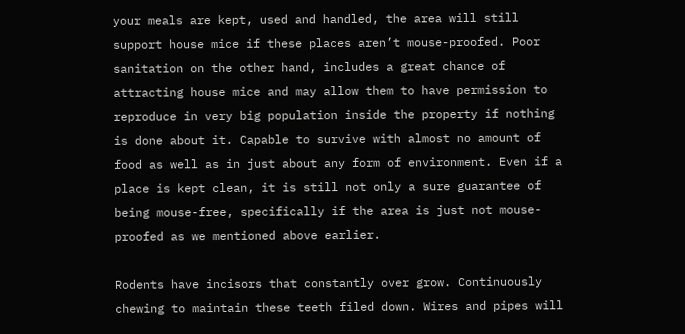your meals are kept, used and handled, the area will still support house mice if these places aren’t mouse-proofed. Poor sanitation on the other hand, includes a great chance of attracting house mice and may allow them to have permission to reproduce in very big population inside the property if nothing is done about it. Capable to survive with almost no amount of food as well as in just about any form of environment. Even if a place is kept clean, it is still not only a sure guarantee of being mouse-free, specifically if the area is just not mouse-proofed as we mentioned above earlier.

Rodents have incisors that constantly over grow. Continuously chewing to maintain these teeth filed down. Wires and pipes will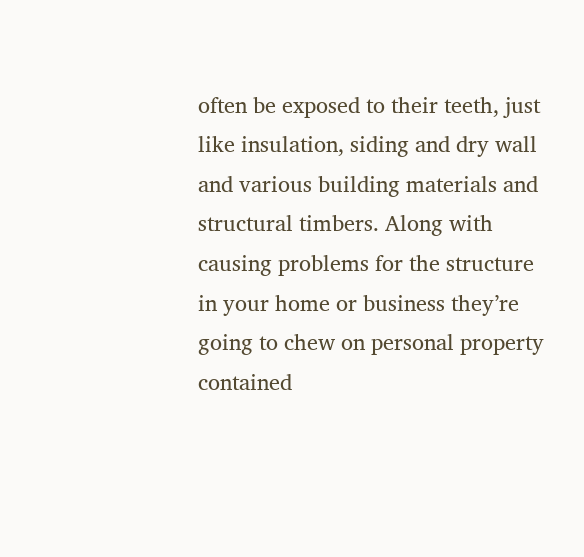often be exposed to their teeth, just like insulation, siding and dry wall and various building materials and structural timbers. Along with causing problems for the structure in your home or business they’re going to chew on personal property contained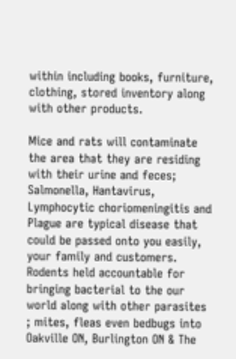within including books, furniture, clothing, stored inventory along with other products.

Mice and rats will contaminate the area that they are residing with their urine and feces; Salmonella, Hantavirus, Lymphocytic choriomeningitis and Plague are typical disease that could be passed onto you easily, your family and customers. Rodents held accountable for bringing bacterial to the our world along with other parasites ; mites, fleas even bedbugs into Oakville ON, Burlington ON & The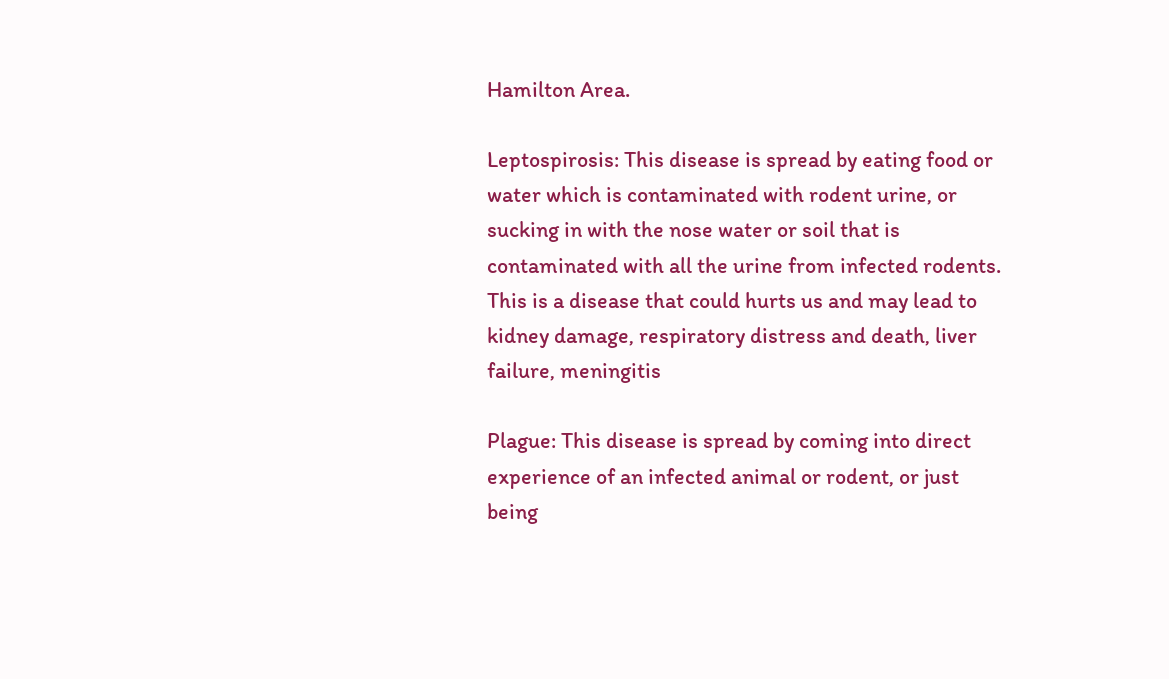Hamilton Area.

Leptospirosis: This disease is spread by eating food or water which is contaminated with rodent urine, or sucking in with the nose water or soil that is contaminated with all the urine from infected rodents. This is a disease that could hurts us and may lead to kidney damage, respiratory distress and death, liver failure, meningitis

Plague: This disease is spread by coming into direct experience of an infected animal or rodent, or just being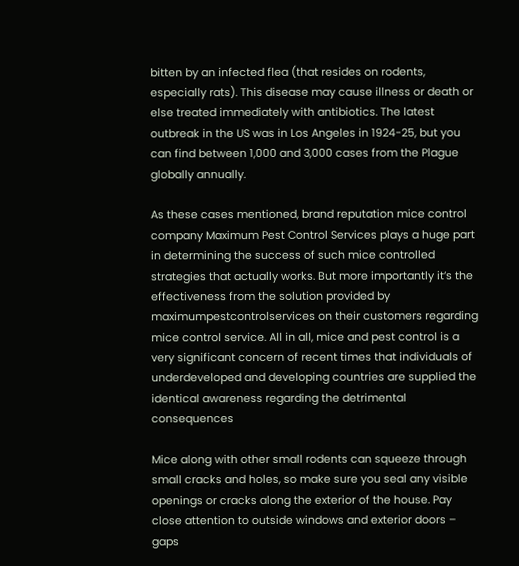bitten by an infected flea (that resides on rodents, especially rats). This disease may cause illness or death or else treated immediately with antibiotics. The latest outbreak in the US was in Los Angeles in 1924-25, but you can find between 1,000 and 3,000 cases from the Plague globally annually.

As these cases mentioned, brand reputation mice control company Maximum Pest Control Services plays a huge part in determining the success of such mice controlled strategies that actually works. But more importantly it’s the effectiveness from the solution provided by maximumpestcontrolservices on their customers regarding mice control service. All in all, mice and pest control is a very significant concern of recent times that individuals of underdeveloped and developing countries are supplied the identical awareness regarding the detrimental consequences

Mice along with other small rodents can squeeze through small cracks and holes, so make sure you seal any visible openings or cracks along the exterior of the house. Pay close attention to outside windows and exterior doors – gaps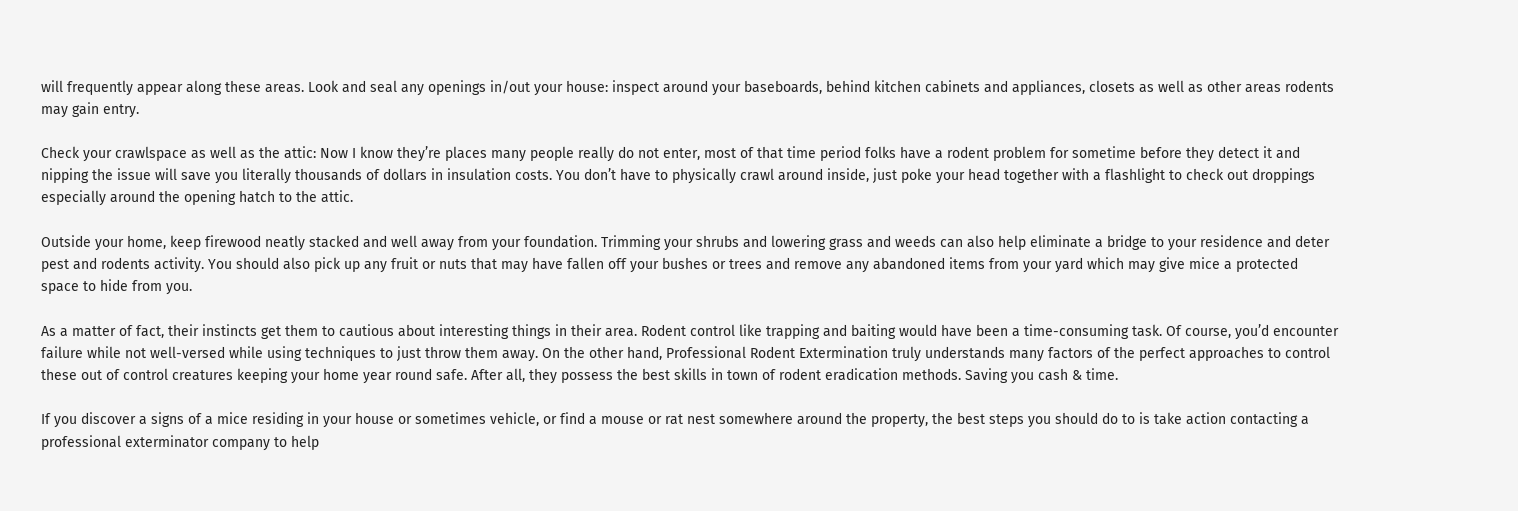will frequently appear along these areas. Look and seal any openings in/out your house: inspect around your baseboards, behind kitchen cabinets and appliances, closets as well as other areas rodents may gain entry.

Check your crawlspace as well as the attic: Now I know they’re places many people really do not enter, most of that time period folks have a rodent problem for sometime before they detect it and nipping the issue will save you literally thousands of dollars in insulation costs. You don’t have to physically crawl around inside, just poke your head together with a flashlight to check out droppings especially around the opening hatch to the attic.

Outside your home, keep firewood neatly stacked and well away from your foundation. Trimming your shrubs and lowering grass and weeds can also help eliminate a bridge to your residence and deter pest and rodents activity. You should also pick up any fruit or nuts that may have fallen off your bushes or trees and remove any abandoned items from your yard which may give mice a protected space to hide from you.

As a matter of fact, their instincts get them to cautious about interesting things in their area. Rodent control like trapping and baiting would have been a time-consuming task. Of course, you’d encounter failure while not well-versed while using techniques to just throw them away. On the other hand, Professional Rodent Extermination truly understands many factors of the perfect approaches to control these out of control creatures keeping your home year round safe. After all, they possess the best skills in town of rodent eradication methods. Saving you cash & time.

If you discover a signs of a mice residing in your house or sometimes vehicle, or find a mouse or rat nest somewhere around the property, the best steps you should do to is take action contacting a professional exterminator company to help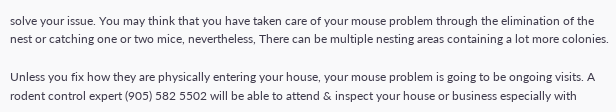solve your issue. You may think that you have taken care of your mouse problem through the elimination of the nest or catching one or two mice, nevertheless, There can be multiple nesting areas containing a lot more colonies.

Unless you fix how they are physically entering your house, your mouse problem is going to be ongoing visits. A rodent control expert (905) 582 5502 will be able to attend & inspect your house or business especially with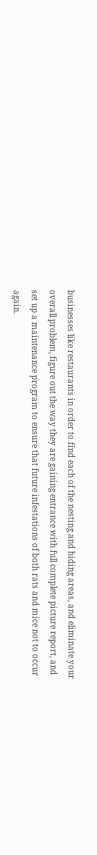businesses like restaurants in order to find each of the nesting and hiding areas, and eliminate your overall problem, figure out the way they are gaining entrance with full complete picture report, and set up a maintenance program to ensure that future infestations of both rats and mice not to occur again.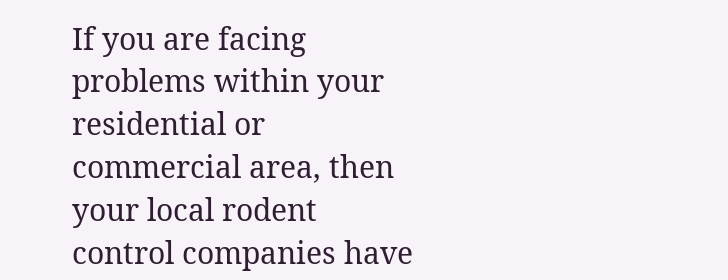If you are facing problems within your residential or commercial area, then your local rodent control companies have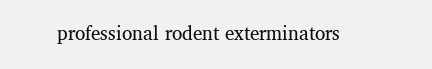professional rodent exterminators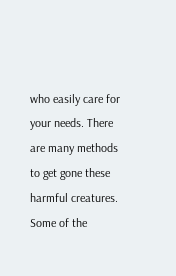who easily care for your needs. There are many methods to get gone these harmful creatures. Some of the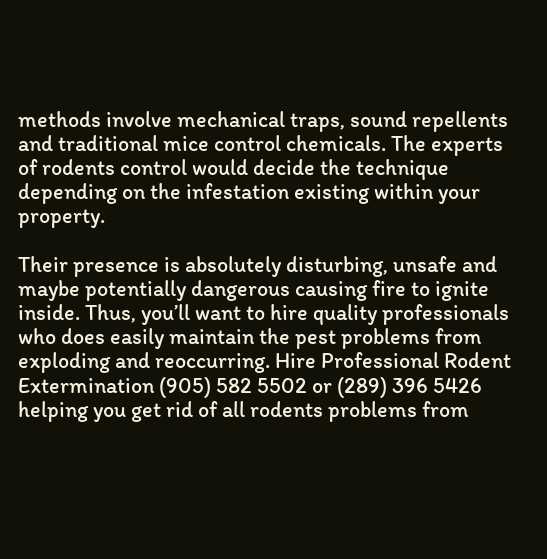methods involve mechanical traps, sound repellents and traditional mice control chemicals. The experts of rodents control would decide the technique depending on the infestation existing within your property.

Their presence is absolutely disturbing, unsafe and maybe potentially dangerous causing fire to ignite inside. Thus, you’ll want to hire quality professionals who does easily maintain the pest problems from exploding and reoccurring. Hire Professional Rodent Extermination (905) 582 5502 or (289) 396 5426 helping you get rid of all rodents problems from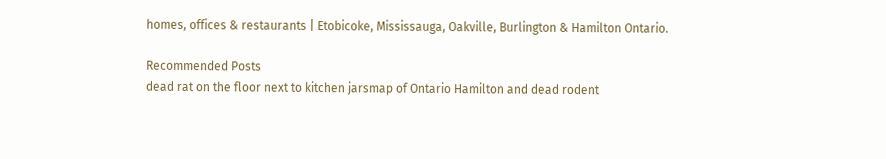homes, offices & restaurants | Etobicoke, Mississauga, Oakville, Burlington & Hamilton Ontario.

Recommended Posts
dead rat on the floor next to kitchen jarsmap of Ontario Hamilton and dead rodent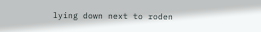lying down next to roden